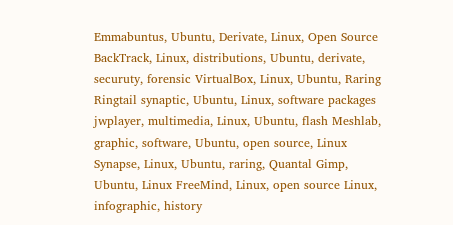Emmabuntus, Ubuntu, Derivate, Linux, Open Source BackTrack, Linux, distributions, Ubuntu, derivate, securuty, forensic VirtualBox, Linux, Ubuntu, Raring Ringtail synaptic, Ubuntu, Linux, software packages jwplayer, multimedia, Linux, Ubuntu, flash Meshlab, graphic, software, Ubuntu, open source, Linux Synapse, Linux, Ubuntu, raring, Quantal Gimp, Ubuntu, Linux FreeMind, Linux, open source Linux, infographic, history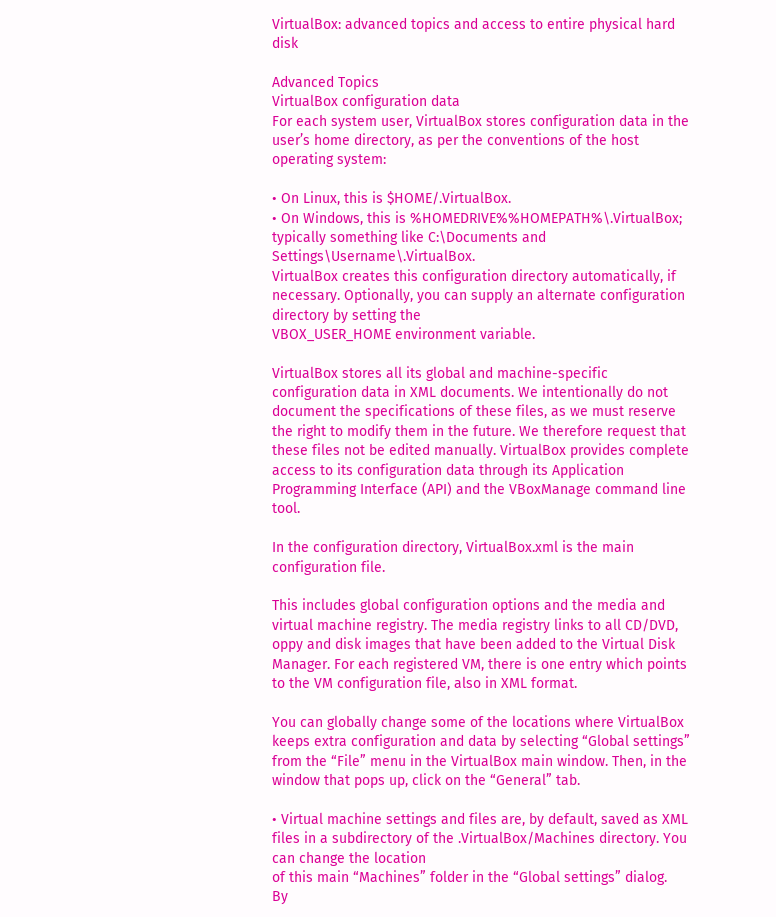VirtualBox: advanced topics and access to entire physical hard disk

Advanced Topics
VirtualBox configuration data
For each system user, VirtualBox stores configuration data in the user’s home directory, as per the conventions of the host operating system:

• On Linux, this is $HOME/.VirtualBox.
• On Windows, this is %HOMEDRIVE%%HOMEPATH%\.VirtualBox; typically something like C:\Documents and Settings\Username\.VirtualBox.
VirtualBox creates this configuration directory automatically, if necessary. Optionally, you can supply an alternate configuration directory by setting the
VBOX_USER_HOME environment variable.

VirtualBox stores all its global and machine-specific configuration data in XML documents. We intentionally do not document the specifications of these files, as we must reserve the right to modify them in the future. We therefore request that these files not be edited manually. VirtualBox provides complete access to its configuration data through its Application Programming Interface (API) and the VBoxManage command line tool.

In the configuration directory, VirtualBox.xml is the main configuration file.

This includes global configuration options and the media and virtual machine registry. The media registry links to all CD/DVD, oppy and disk images that have been added to the Virtual Disk Manager. For each registered VM, there is one entry which points to the VM configuration file, also in XML format.

You can globally change some of the locations where VirtualBox keeps extra configuration and data by selecting “Global settings” from the “File” menu in the VirtualBox main window. Then, in the window that pops up, click on the “General” tab.

• Virtual machine settings and files are, by default, saved as XML files in a subdirectory of the .VirtualBox/Machines directory. You can change the location
of this main “Machines” folder in the “Global settings” dialog.
By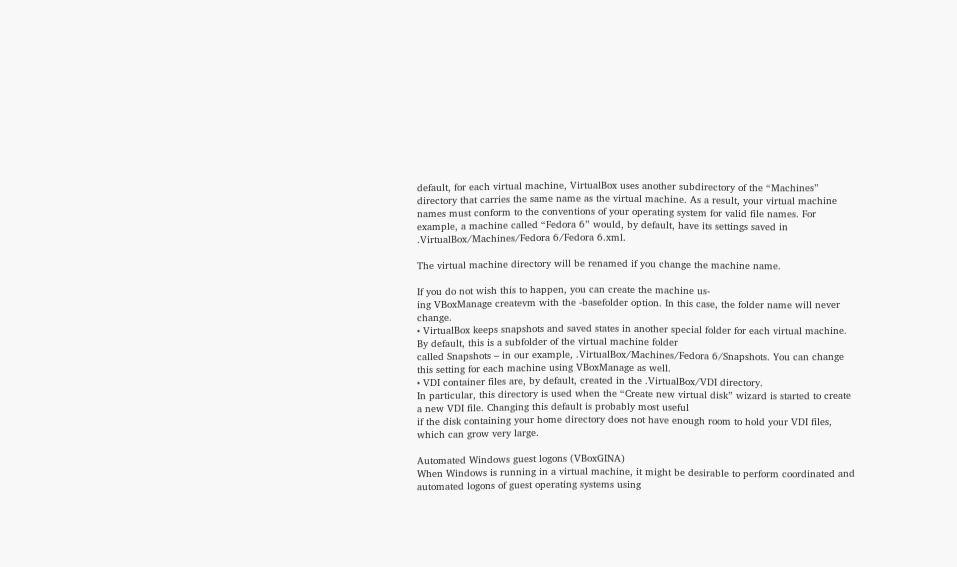default, for each virtual machine, VirtualBox uses another subdirectory of the “Machines” directory that carries the same name as the virtual machine. As a result, your virtual machine names must conform to the conventions of your operating system for valid file names. For example, a machine called “Fedora 6” would, by default, have its settings saved in .VirtualBox/Machines/Fedora 6/Fedora 6.xml.

The virtual machine directory will be renamed if you change the machine name.

If you do not wish this to happen, you can create the machine us-
ing VBoxManage createvm with the -basefolder option. In this case, the folder name will never change.
• VirtualBox keeps snapshots and saved states in another special folder for each virtual machine. By default, this is a subfolder of the virtual machine folder
called Snapshots – in our example, .VirtualBox/Machines/Fedora 6/Snapshots. You can change this setting for each machine using VBoxManage as well.
• VDI container files are, by default, created in the .VirtualBox/VDI directory.
In particular, this directory is used when the “Create new virtual disk” wizard is started to create a new VDI file. Changing this default is probably most useful
if the disk containing your home directory does not have enough room to hold your VDI files, which can grow very large.

Automated Windows guest logons (VBoxGINA)
When Windows is running in a virtual machine, it might be desirable to perform coordinated and automated logons of guest operating systems using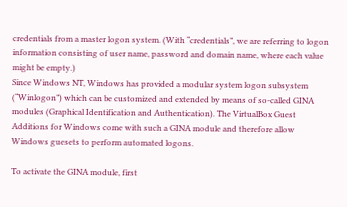credentials from a master logon system. (With “credentials”, we are referring to logon information consisting of user name, password and domain name, where each value might be empty.)
Since Windows NT, Windows has provided a modular system logon subsystem (“Winlogon”) which can be customized and extended by means of so-called GINA modules (Graphical Identification and Authentication). The VirtualBox Guest Additions for Windows come with such a GINA module and therefore allow Windows guesets to perform automated logons.

To activate the GINA module, first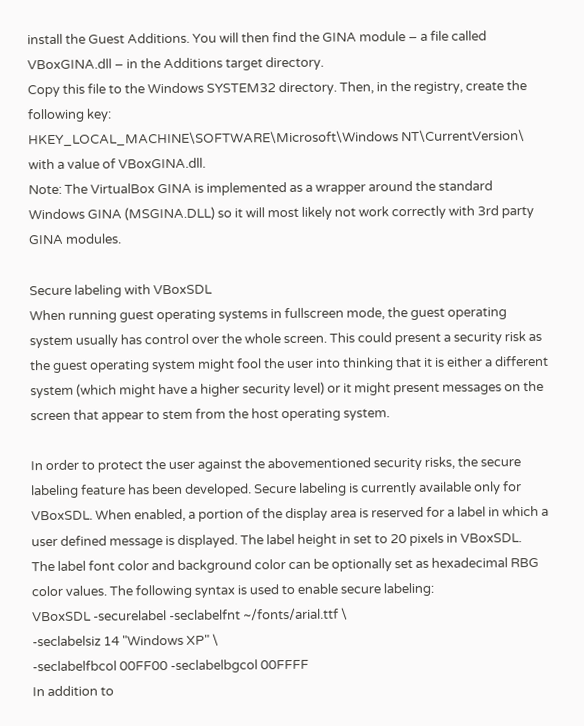install the Guest Additions. You will then find the GINA module – a file called VBoxGINA.dll – in the Additions target directory.
Copy this file to the Windows SYSTEM32 directory. Then, in the registry, create the following key:
HKEY_LOCAL_MACHINE\SOFTWARE\Microsoft\Windows NT\CurrentVersion\
with a value of VBoxGINA.dll.
Note: The VirtualBox GINA is implemented as a wrapper around the standard Windows GINA (MSGINA.DLL) so it will most likely not work correctly with 3rd party GINA modules.

Secure labeling with VBoxSDL
When running guest operating systems in fullscreen mode, the guest operating system usually has control over the whole screen. This could present a security risk as the guest operating system might fool the user into thinking that it is either a different system (which might have a higher security level) or it might present messages on the screen that appear to stem from the host operating system.

In order to protect the user against the abovementioned security risks, the secure labeling feature has been developed. Secure labeling is currently available only for VBoxSDL. When enabled, a portion of the display area is reserved for a label in which a user defined message is displayed. The label height in set to 20 pixels in VBoxSDL.
The label font color and background color can be optionally set as hexadecimal RBG color values. The following syntax is used to enable secure labeling:
VBoxSDL -securelabel -seclabelfnt ~/fonts/arial.ttf \
-seclabelsiz 14 "Windows XP" \
-seclabelfbcol 00FF00 -seclabelbgcol 00FFFF
In addition to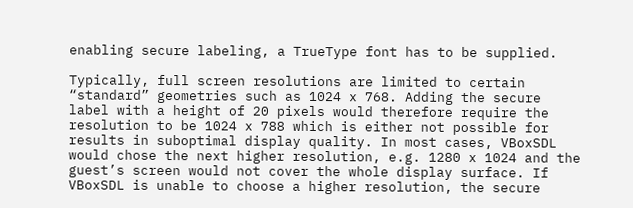enabling secure labeling, a TrueType font has to be supplied.

Typically, full screen resolutions are limited to certain “standard” geometries such as 1024 x 768. Adding the secure label with a height of 20 pixels would therefore require the resolution to be 1024 x 788 which is either not possible for results in suboptimal display quality. In most cases, VBoxSDL would chose the next higher resolution, e.g. 1280 x 1024 and the guest’s screen would not cover the whole display surface. If VBoxSDL is unable to choose a higher resolution, the secure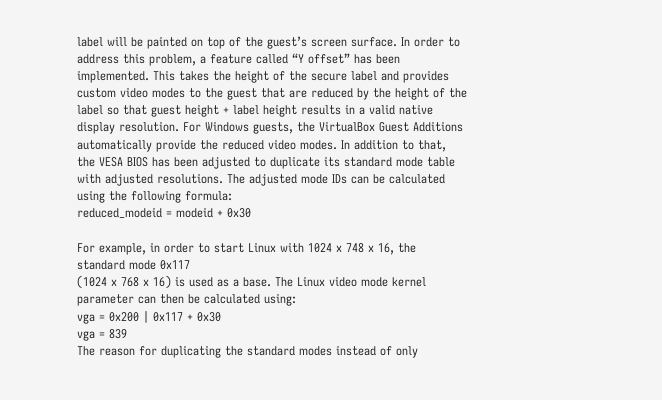label will be painted on top of the guest’s screen surface. In order to address this problem, a feature called “Y offset” has been implemented. This takes the height of the secure label and provides custom video modes to the guest that are reduced by the height of the label so that guest height + label height results in a valid native display resolution. For Windows guests, the VirtualBox Guest Additions automatically provide the reduced video modes. In addition to that, the VESA BIOS has been adjusted to duplicate its standard mode table with adjusted resolutions. The adjusted mode IDs can be calculated using the following formula:
reduced_modeid = modeid + 0x30

For example, in order to start Linux with 1024 x 748 x 16, the standard mode 0x117
(1024 x 768 x 16) is used as a base. The Linux video mode kernel parameter can then be calculated using:
vga = 0x200 | 0x117 + 0x30
vga = 839
The reason for duplicating the standard modes instead of only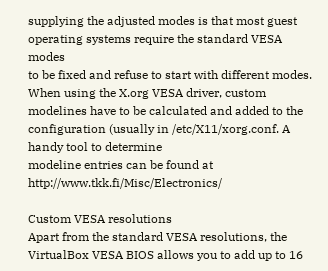supplying the adjusted modes is that most guest operating systems require the standard VESA modes
to be fixed and refuse to start with different modes.
When using the X.org VESA driver, custom modelines have to be calculated and added to the configuration (usually in /etc/X11/xorg.conf. A handy tool to determine
modeline entries can be found at http://www.tkk.fi/Misc/Electronics/

Custom VESA resolutions
Apart from the standard VESA resolutions, the VirtualBox VESA BIOS allows you to add up to 16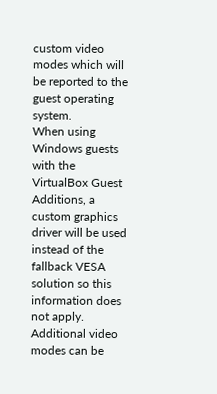custom video modes which will be reported to the guest operating system.
When using Windows guests with the VirtualBox Guest Additions, a custom graphics driver will be used instead of the fallback VESA solution so this information does not apply.
Additional video modes can be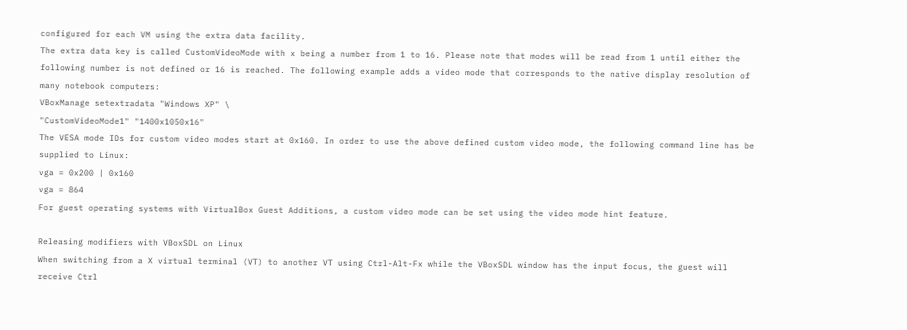configured for each VM using the extra data facility.
The extra data key is called CustomVideoMode with x being a number from 1 to 16. Please note that modes will be read from 1 until either the following number is not defined or 16 is reached. The following example adds a video mode that corresponds to the native display resolution of many notebook computers:
VBoxManage setextradata "Windows XP" \
"CustomVideoMode1" "1400x1050x16"
The VESA mode IDs for custom video modes start at 0x160. In order to use the above defined custom video mode, the following command line has be supplied to Linux:
vga = 0x200 | 0x160
vga = 864
For guest operating systems with VirtualBox Guest Additions, a custom video mode can be set using the video mode hint feature.

Releasing modifiers with VBoxSDL on Linux
When switching from a X virtual terminal (VT) to another VT using Ctrl-Alt-Fx while the VBoxSDL window has the input focus, the guest will receive Ctrl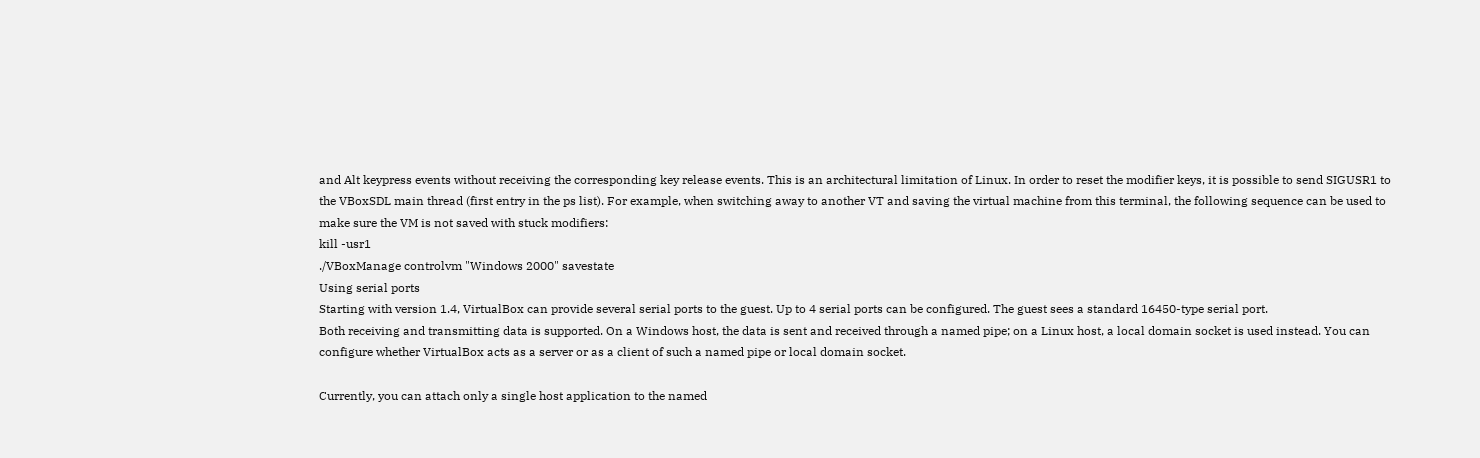and Alt keypress events without receiving the corresponding key release events. This is an architectural limitation of Linux. In order to reset the modifier keys, it is possible to send SIGUSR1 to the VBoxSDL main thread (first entry in the ps list). For example, when switching away to another VT and saving the virtual machine from this terminal, the following sequence can be used to make sure the VM is not saved with stuck modifiers:
kill -usr1
./VBoxManage controlvm "Windows 2000" savestate
Using serial ports
Starting with version 1.4, VirtualBox can provide several serial ports to the guest. Up to 4 serial ports can be configured. The guest sees a standard 16450-type serial port.
Both receiving and transmitting data is supported. On a Windows host, the data is sent and received through a named pipe; on a Linux host, a local domain socket is used instead. You can configure whether VirtualBox acts as a server or as a client of such a named pipe or local domain socket.

Currently, you can attach only a single host application to the named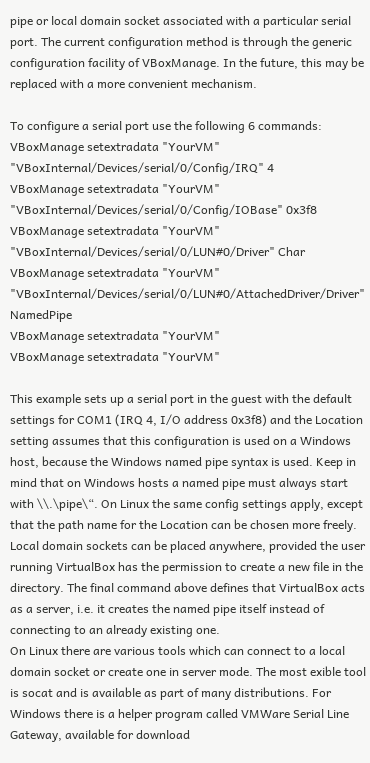pipe or local domain socket associated with a particular serial port. The current configuration method is through the generic configuration facility of VBoxManage. In the future, this may be replaced with a more convenient mechanism.

To configure a serial port use the following 6 commands:
VBoxManage setextradata "YourVM"
"VBoxInternal/Devices/serial/0/Config/IRQ" 4
VBoxManage setextradata "YourVM"
"VBoxInternal/Devices/serial/0/Config/IOBase" 0x3f8
VBoxManage setextradata "YourVM"
"VBoxInternal/Devices/serial/0/LUN#0/Driver" Char
VBoxManage setextradata "YourVM"
"VBoxInternal/Devices/serial/0/LUN#0/AttachedDriver/Driver" NamedPipe
VBoxManage setextradata "YourVM"
VBoxManage setextradata "YourVM"

This example sets up a serial port in the guest with the default settings for COM1 (IRQ 4, I/O address 0x3f8) and the Location setting assumes that this configuration is used on a Windows host, because the Windows named pipe syntax is used. Keep in mind that on Windows hosts a named pipe must always start with \\.\pipe\“. On Linux the same config settings apply, except that the path name for the Location can be chosen more freely. Local domain sockets can be placed anywhere, provided the user running VirtualBox has the permission to create a new file in the directory. The final command above defines that VirtualBox acts as a server, i.e. it creates the named pipe itself instead of connecting to an already existing one.
On Linux there are various tools which can connect to a local domain socket or create one in server mode. The most exible tool is socat and is available as part of many distributions. For Windows there is a helper program called VMWare Serial Line Gateway, available for download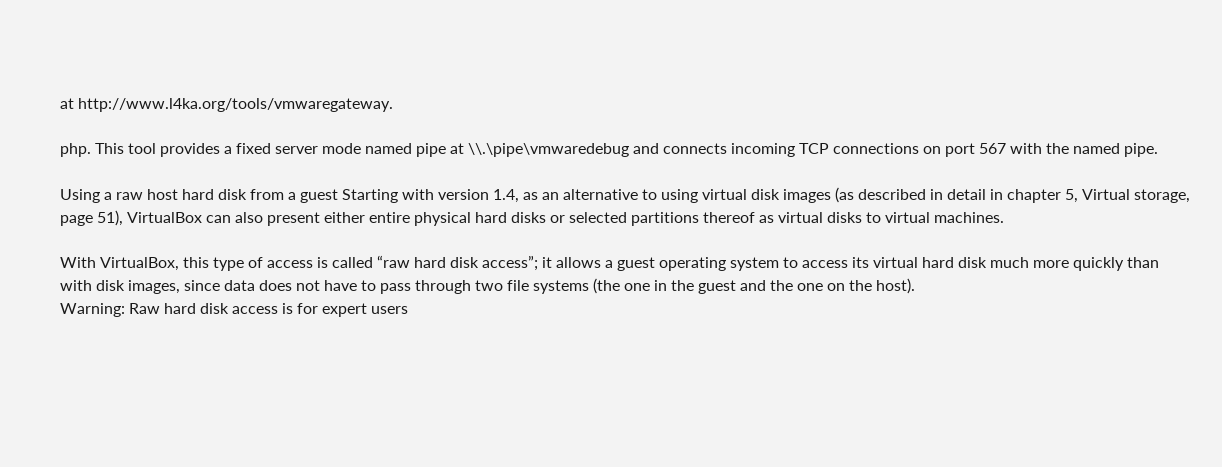at http://www.l4ka.org/tools/vmwaregateway.

php. This tool provides a fixed server mode named pipe at \\.\pipe\vmwaredebug and connects incoming TCP connections on port 567 with the named pipe.

Using a raw host hard disk from a guest Starting with version 1.4, as an alternative to using virtual disk images (as described in detail in chapter 5, Virtual storage, page 51), VirtualBox can also present either entire physical hard disks or selected partitions thereof as virtual disks to virtual machines.

With VirtualBox, this type of access is called “raw hard disk access”; it allows a guest operating system to access its virtual hard disk much more quickly than with disk images, since data does not have to pass through two file systems (the one in the guest and the one on the host).
Warning: Raw hard disk access is for expert users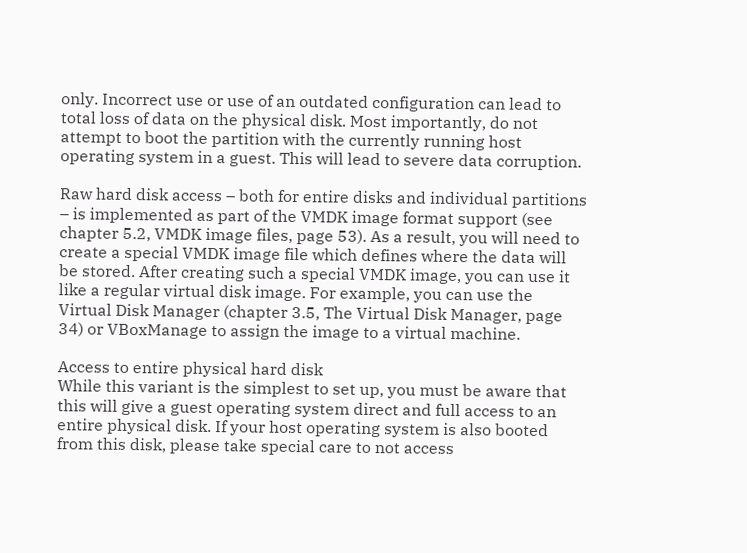only. Incorrect use or use of an outdated configuration can lead to total loss of data on the physical disk. Most importantly, do not attempt to boot the partition with the currently running host operating system in a guest. This will lead to severe data corruption.

Raw hard disk access – both for entire disks and individual partitions – is implemented as part of the VMDK image format support (see chapter 5.2, VMDK image files, page 53). As a result, you will need to create a special VMDK image file which defines where the data will be stored. After creating such a special VMDK image, you can use it like a regular virtual disk image. For example, you can use the Virtual Disk Manager (chapter 3.5, The Virtual Disk Manager, page 34) or VBoxManage to assign the image to a virtual machine.

Access to entire physical hard disk
While this variant is the simplest to set up, you must be aware that this will give a guest operating system direct and full access to an entire physical disk. If your host operating system is also booted from this disk, please take special care to not access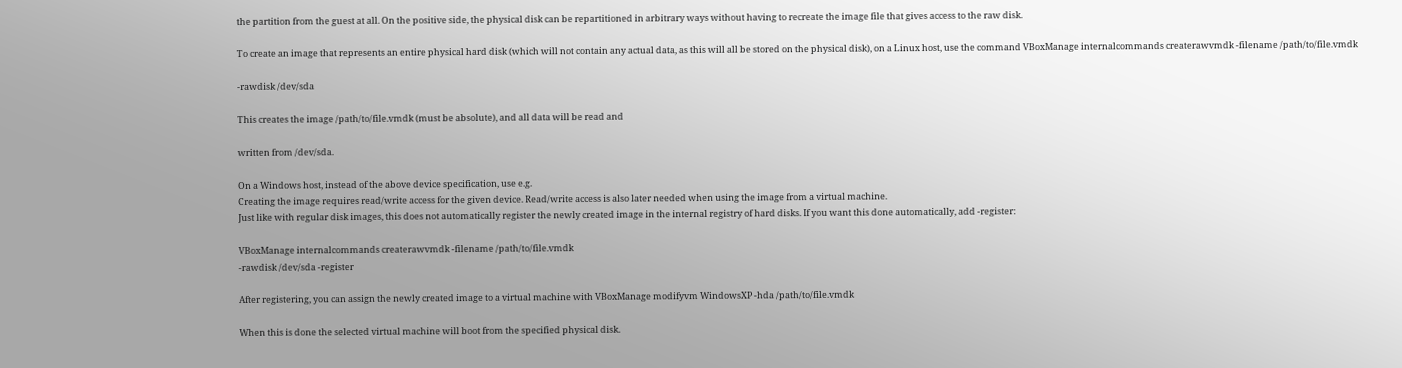the partition from the guest at all. On the positive side, the physical disk can be repartitioned in arbitrary ways without having to recreate the image file that gives access to the raw disk.

To create an image that represents an entire physical hard disk (which will not contain any actual data, as this will all be stored on the physical disk), on a Linux host, use the command VBoxManage internalcommands createrawvmdk -filename /path/to/file.vmdk

-rawdisk /dev/sda

This creates the image /path/to/file.vmdk (must be absolute), and all data will be read and

written from /dev/sda.

On a Windows host, instead of the above device specification, use e.g.
Creating the image requires read/write access for the given device. Read/write access is also later needed when using the image from a virtual machine.
Just like with regular disk images, this does not automatically register the newly created image in the internal registry of hard disks. If you want this done automatically, add -register:

VBoxManage internalcommands createrawvmdk -filename /path/to/file.vmdk
-rawdisk /dev/sda -register

After registering, you can assign the newly created image to a virtual machine with VBoxManage modifyvm WindowsXP -hda /path/to/file.vmdk

When this is done the selected virtual machine will boot from the specified physical disk.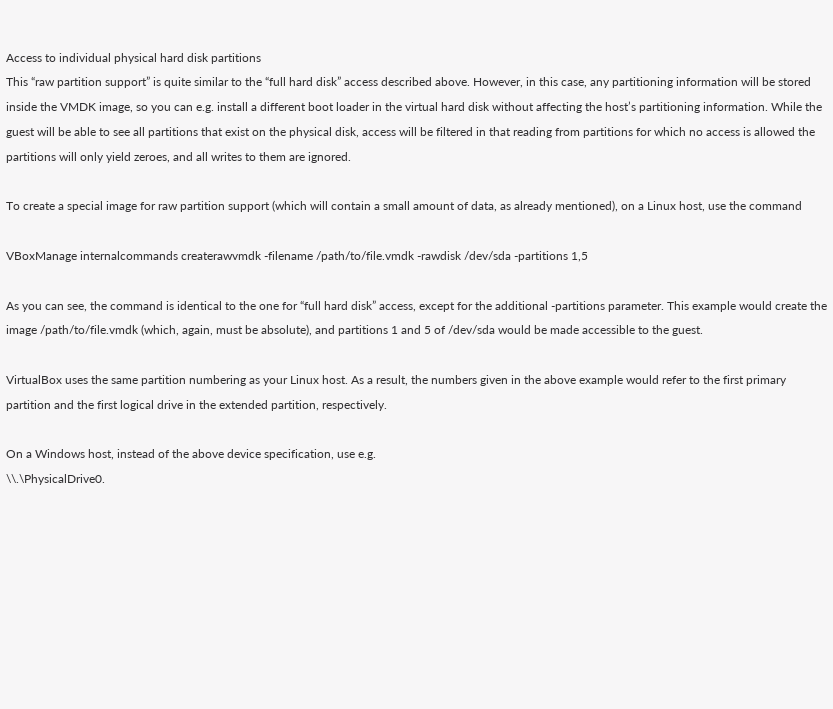Access to individual physical hard disk partitions
This “raw partition support” is quite similar to the “full hard disk” access described above. However, in this case, any partitioning information will be stored inside the VMDK image, so you can e.g. install a different boot loader in the virtual hard disk without affecting the host’s partitioning information. While the guest will be able to see all partitions that exist on the physical disk, access will be filtered in that reading from partitions for which no access is allowed the partitions will only yield zeroes, and all writes to them are ignored.

To create a special image for raw partition support (which will contain a small amount of data, as already mentioned), on a Linux host, use the command

VBoxManage internalcommands createrawvmdk -filename /path/to/file.vmdk -rawdisk /dev/sda -partitions 1,5

As you can see, the command is identical to the one for “full hard disk” access, except for the additional -partitions parameter. This example would create the
image /path/to/file.vmdk (which, again, must be absolute), and partitions 1 and 5 of /dev/sda would be made accessible to the guest.

VirtualBox uses the same partition numbering as your Linux host. As a result, the numbers given in the above example would refer to the first primary partition and the first logical drive in the extended partition, respectively.

On a Windows host, instead of the above device specification, use e.g.
\\.\PhysicalDrive0.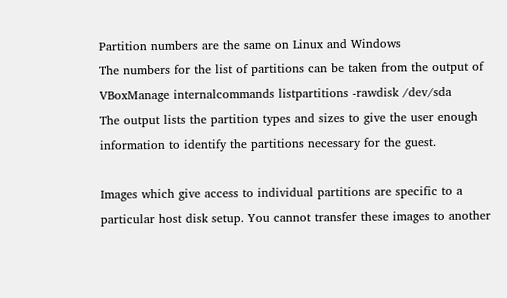Partition numbers are the same on Linux and Windows
The numbers for the list of partitions can be taken from the output of VBoxManage internalcommands listpartitions -rawdisk /dev/sda
The output lists the partition types and sizes to give the user enough information to identify the partitions necessary for the guest.

Images which give access to individual partitions are specific to a particular host disk setup. You cannot transfer these images to another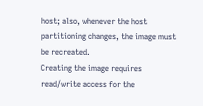host; also, whenever the host partitioning changes, the image must be recreated.
Creating the image requires read/write access for the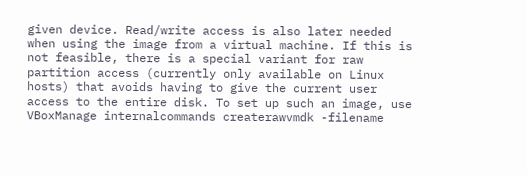given device. Read/write access is also later needed when using the image from a virtual machine. If this is not feasible, there is a special variant for raw partition access (currently only available on Linux hosts) that avoids having to give the current user access to the entire disk. To set up such an image, use VBoxManage internalcommands createrawvmdk -filename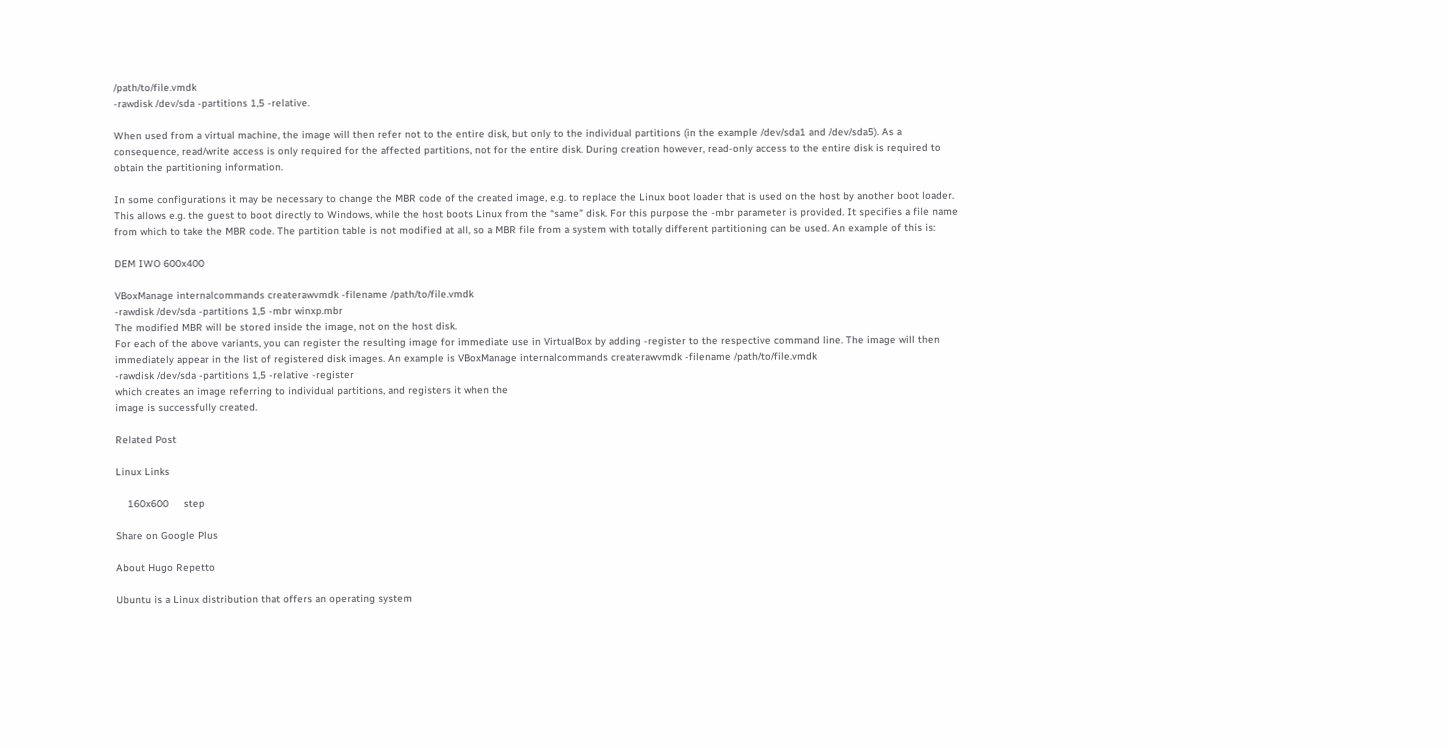/path/to/file.vmdk
-rawdisk /dev/sda -partitions 1,5 -relative.

When used from a virtual machine, the image will then refer not to the entire disk, but only to the individual partitions (in the example /dev/sda1 and /dev/sda5). As a consequence, read/write access is only required for the affected partitions, not for the entire disk. During creation however, read-only access to the entire disk is required to obtain the partitioning information.

In some configurations it may be necessary to change the MBR code of the created image, e.g. to replace the Linux boot loader that is used on the host by another boot loader. This allows e.g. the guest to boot directly to Windows, while the host boots Linux from the “same” disk. For this purpose the -mbr parameter is provided. It specifies a file name from which to take the MBR code. The partition table is not modified at all, so a MBR file from a system with totally different partitioning can be used. An example of this is:

DEM IWO 600x400

VBoxManage internalcommands createrawvmdk -filename /path/to/file.vmdk
-rawdisk /dev/sda -partitions 1,5 -mbr winxp.mbr
The modified MBR will be stored inside the image, not on the host disk.
For each of the above variants, you can register the resulting image for immediate use in VirtualBox by adding -register to the respective command line. The image will then immediately appear in the list of registered disk images. An example is VBoxManage internalcommands createrawvmdk -filename /path/to/file.vmdk
-rawdisk /dev/sda -partitions 1,5 -relative -register
which creates an image referring to individual partitions, and registers it when the
image is successfully created.

Related Post

Linux Links

    160x600     step

Share on Google Plus

About Hugo Repetto

Ubuntu is a Linux distribution that offers an operating system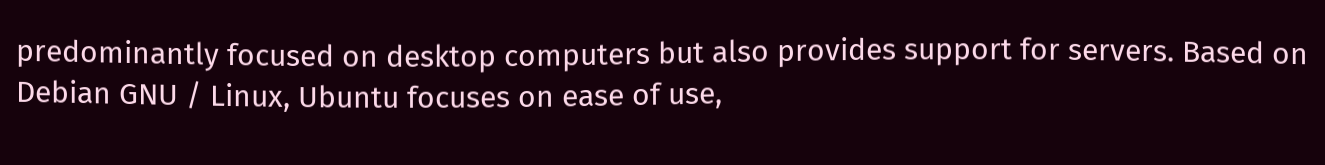predominantly focused on desktop computers but also provides support for servers. Based on Debian GNU / Linux, Ubuntu focuses on ease of use,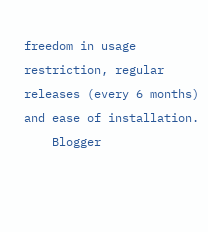freedom in usage restriction, regular releases (every 6 months) and ease of installation.
    Blogger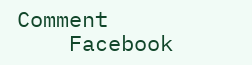Comment
    Facebook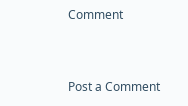Comment


Post a Comment